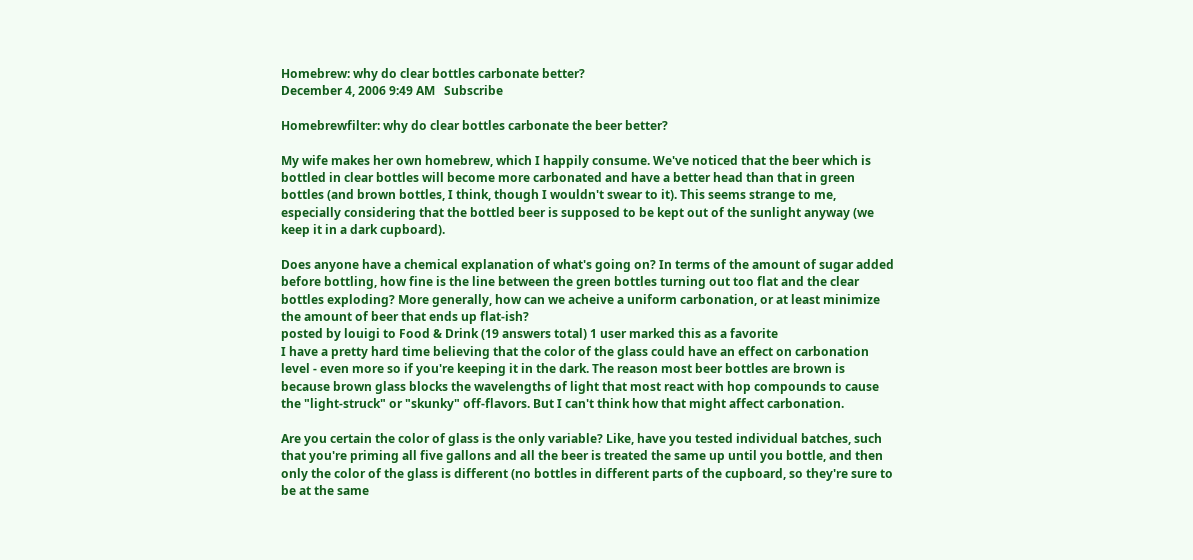Homebrew: why do clear bottles carbonate better?
December 4, 2006 9:49 AM   Subscribe

Homebrewfilter: why do clear bottles carbonate the beer better?

My wife makes her own homebrew, which I happily consume. We've noticed that the beer which is bottled in clear bottles will become more carbonated and have a better head than that in green bottles (and brown bottles, I think, though I wouldn't swear to it). This seems strange to me, especially considering that the bottled beer is supposed to be kept out of the sunlight anyway (we keep it in a dark cupboard).

Does anyone have a chemical explanation of what's going on? In terms of the amount of sugar added before bottling, how fine is the line between the green bottles turning out too flat and the clear bottles exploding? More generally, how can we acheive a uniform carbonation, or at least minimize the amount of beer that ends up flat-ish?
posted by louigi to Food & Drink (19 answers total) 1 user marked this as a favorite
I have a pretty hard time believing that the color of the glass could have an effect on carbonation level - even more so if you're keeping it in the dark. The reason most beer bottles are brown is because brown glass blocks the wavelengths of light that most react with hop compounds to cause the "light-struck" or "skunky" off-flavors. But I can't think how that might affect carbonation.

Are you certain the color of glass is the only variable? Like, have you tested individual batches, such that you're priming all five gallons and all the beer is treated the same up until you bottle, and then only the color of the glass is different (no bottles in different parts of the cupboard, so they're sure to be at the same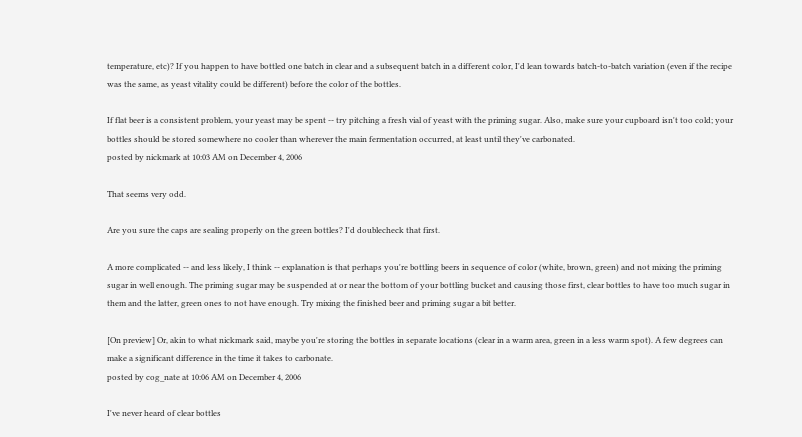temperature, etc)? If you happen to have bottled one batch in clear and a subsequent batch in a different color, I'd lean towards batch-to-batch variation (even if the recipe was the same, as yeast vitality could be different) before the color of the bottles.

If flat beer is a consistent problem, your yeast may be spent -- try pitching a fresh vial of yeast with the priming sugar. Also, make sure your cupboard isn't too cold; your bottles should be stored somewhere no cooler than wherever the main fermentation occurred, at least until they've carbonated.
posted by nickmark at 10:03 AM on December 4, 2006

That seems very odd.

Are you sure the caps are sealing properly on the green bottles? I'd doublecheck that first.

A more complicated -- and less likely, I think -- explanation is that perhaps you're bottling beers in sequence of color (white, brown, green) and not mixing the priming sugar in well enough. The priming sugar may be suspended at or near the bottom of your bottling bucket and causing those first, clear bottles to have too much sugar in them and the latter, green ones to not have enough. Try mixing the finished beer and priming sugar a bit better.

[On preview] Or, akin to what nickmark said, maybe you're storing the bottles in separate locations (clear in a warm area, green in a less warm spot). A few degrees can make a significant difference in the time it takes to carbonate.
posted by cog_nate at 10:06 AM on December 4, 2006

I've never heard of clear bottles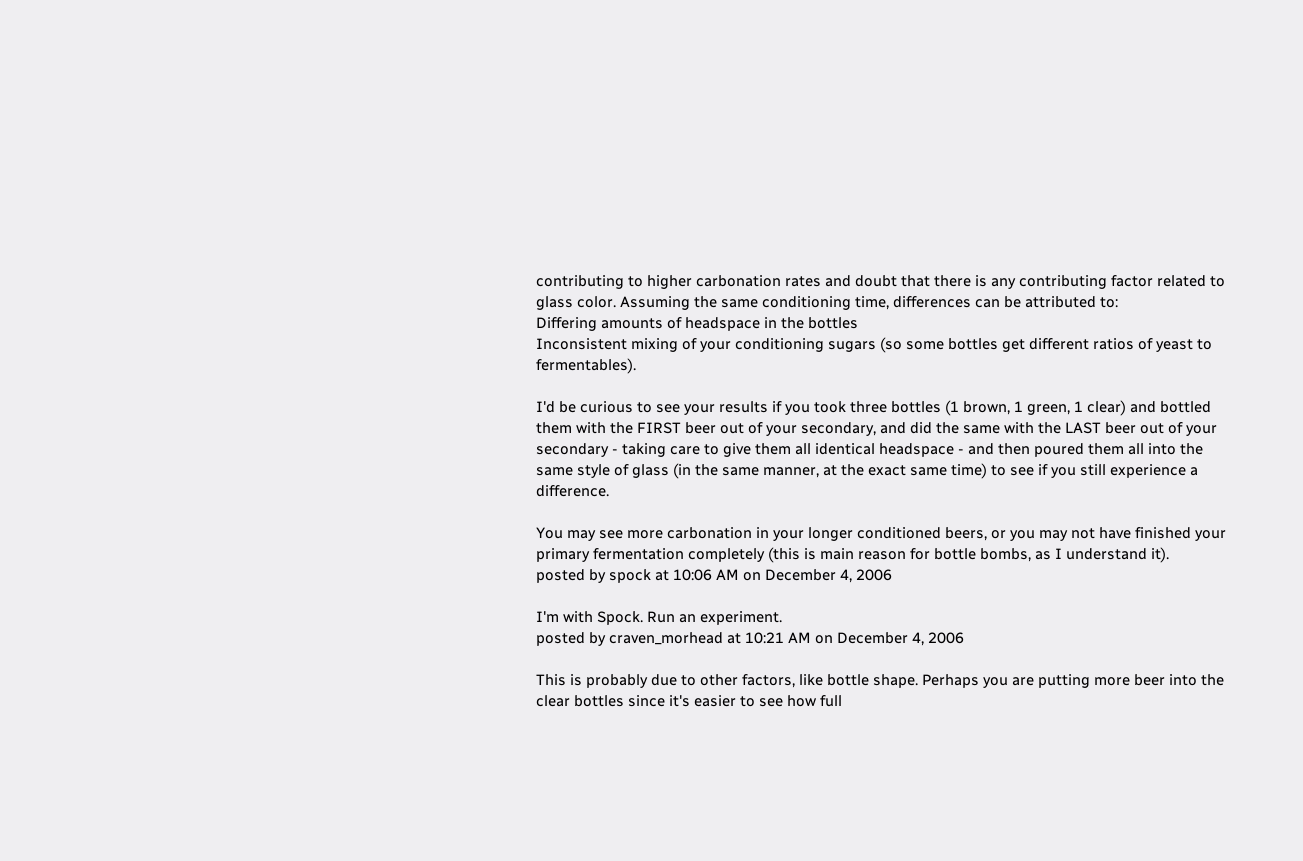contributing to higher carbonation rates and doubt that there is any contributing factor related to glass color. Assuming the same conditioning time, differences can be attributed to:
Differing amounts of headspace in the bottles
Inconsistent mixing of your conditioning sugars (so some bottles get different ratios of yeast to fermentables).

I'd be curious to see your results if you took three bottles (1 brown, 1 green, 1 clear) and bottled them with the FIRST beer out of your secondary, and did the same with the LAST beer out of your secondary - taking care to give them all identical headspace - and then poured them all into the same style of glass (in the same manner, at the exact same time) to see if you still experience a difference.

You may see more carbonation in your longer conditioned beers, or you may not have finished your primary fermentation completely (this is main reason for bottle bombs, as I understand it).
posted by spock at 10:06 AM on December 4, 2006

I'm with Spock. Run an experiment.
posted by craven_morhead at 10:21 AM on December 4, 2006

This is probably due to other factors, like bottle shape. Perhaps you are putting more beer into the clear bottles since it's easier to see how full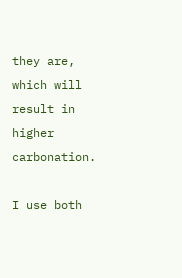they are, which will result in higher carbonation.

I use both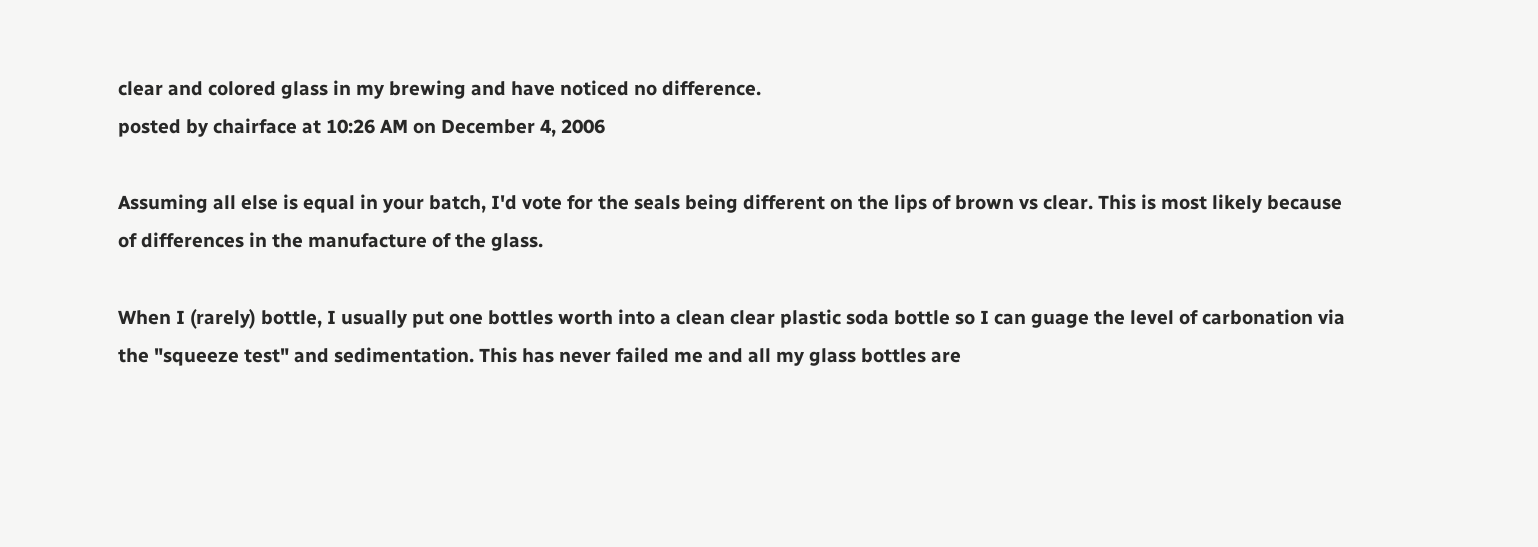clear and colored glass in my brewing and have noticed no difference.
posted by chairface at 10:26 AM on December 4, 2006

Assuming all else is equal in your batch, I'd vote for the seals being different on the lips of brown vs clear. This is most likely because of differences in the manufacture of the glass.

When I (rarely) bottle, I usually put one bottles worth into a clean clear plastic soda bottle so I can guage the level of carbonation via the "squeeze test" and sedimentation. This has never failed me and all my glass bottles are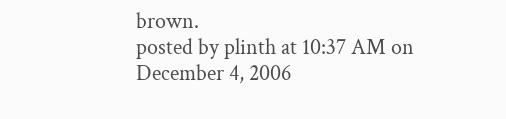brown.
posted by plinth at 10:37 AM on December 4, 2006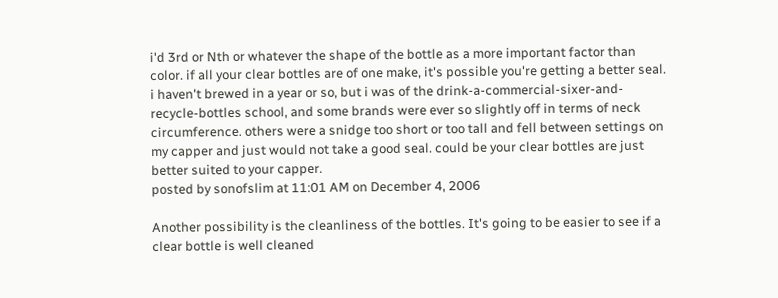i'd 3rd or Nth or whatever the shape of the bottle as a more important factor than color. if all your clear bottles are of one make, it's possible you're getting a better seal. i haven't brewed in a year or so, but i was of the drink-a-commercial-sixer-and-recycle-bottles school, and some brands were ever so slightly off in terms of neck circumference. others were a snidge too short or too tall and fell between settings on my capper and just would not take a good seal. could be your clear bottles are just better suited to your capper.
posted by sonofslim at 11:01 AM on December 4, 2006

Another possibility is the cleanliness of the bottles. It's going to be easier to see if a clear bottle is well cleaned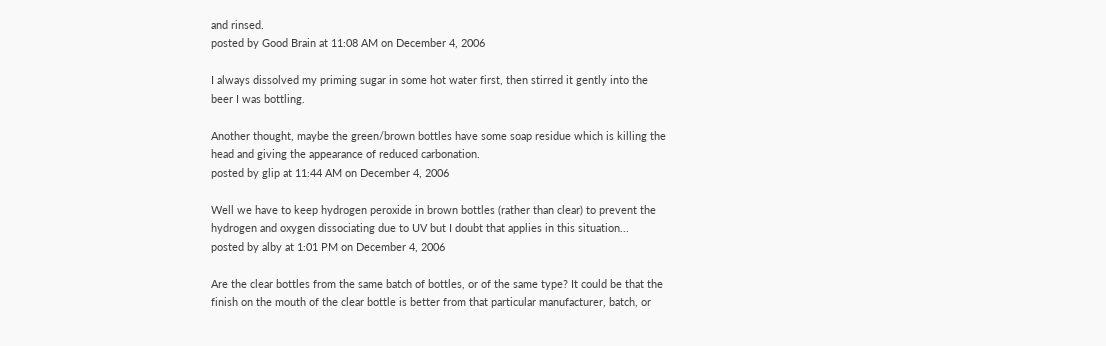and rinsed.
posted by Good Brain at 11:08 AM on December 4, 2006

I always dissolved my priming sugar in some hot water first, then stirred it gently into the beer I was bottling.

Another thought, maybe the green/brown bottles have some soap residue which is killing the head and giving the appearance of reduced carbonation.
posted by glip at 11:44 AM on December 4, 2006

Well we have to keep hydrogen peroxide in brown bottles (rather than clear) to prevent the hydrogen and oxygen dissociating due to UV but I doubt that applies in this situation...
posted by alby at 1:01 PM on December 4, 2006

Are the clear bottles from the same batch of bottles, or of the same type? It could be that the finish on the mouth of the clear bottle is better from that particular manufacturer, batch, or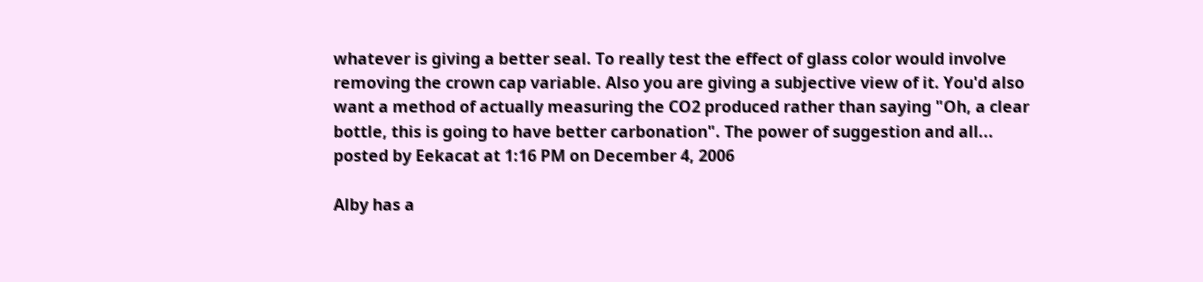whatever is giving a better seal. To really test the effect of glass color would involve removing the crown cap variable. Also you are giving a subjective view of it. You'd also want a method of actually measuring the CO2 produced rather than saying "Oh, a clear bottle, this is going to have better carbonation". The power of suggestion and all...
posted by Eekacat at 1:16 PM on December 4, 2006

Alby has a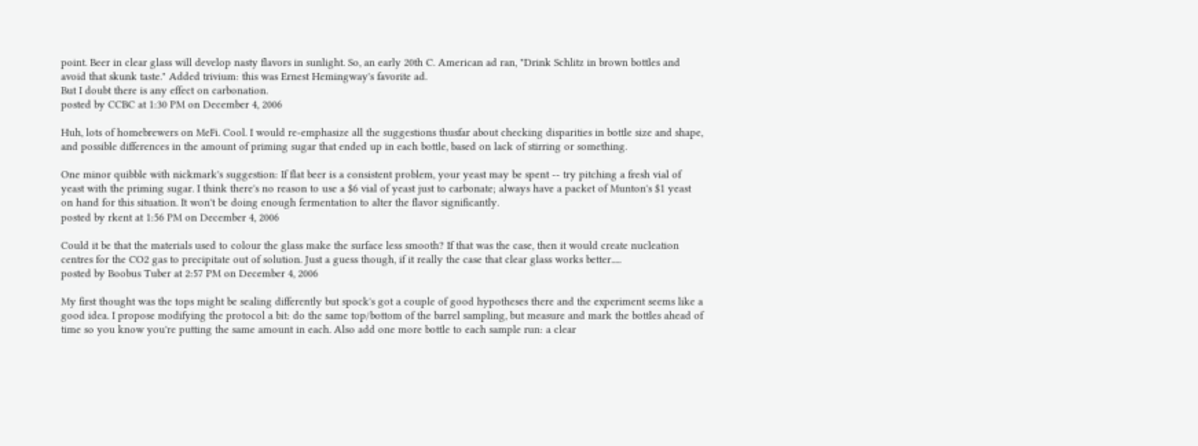point. Beer in clear glass will develop nasty flavors in sunlight. So, an early 20th C. American ad ran, "Drink Schlitz in brown bottles and avoid that skunk taste." Added trivium: this was Ernest Hemingway's favorite ad.
But I doubt there is any effect on carbonation.
posted by CCBC at 1:30 PM on December 4, 2006

Huh, lots of homebrewers on MeFi. Cool. I would re-emphasize all the suggestions thusfar about checking disparities in bottle size and shape, and possible differences in the amount of priming sugar that ended up in each bottle, based on lack of stirring or something.

One minor quibble with nickmark's suggestion: If flat beer is a consistent problem, your yeast may be spent -- try pitching a fresh vial of yeast with the priming sugar. I think there's no reason to use a $6 vial of yeast just to carbonate; always have a packet of Munton's $1 yeast on hand for this situation. It won't be doing enough fermentation to alter the flavor significantly.
posted by rkent at 1:56 PM on December 4, 2006

Could it be that the materials used to colour the glass make the surface less smooth? If that was the case, then it would create nucleation centres for the CO2 gas to precipitate out of solution. Just a guess though, if it really the case that clear glass works better.....
posted by Boobus Tuber at 2:57 PM on December 4, 2006

My first thought was the tops might be sealing differently but spock's got a couple of good hypotheses there and the experiment seems like a good idea. I propose modifying the protocol a bit: do the same top/bottom of the barrel sampling, but measure and mark the bottles ahead of time so you know you're putting the same amount in each. Also add one more bottle to each sample run: a clear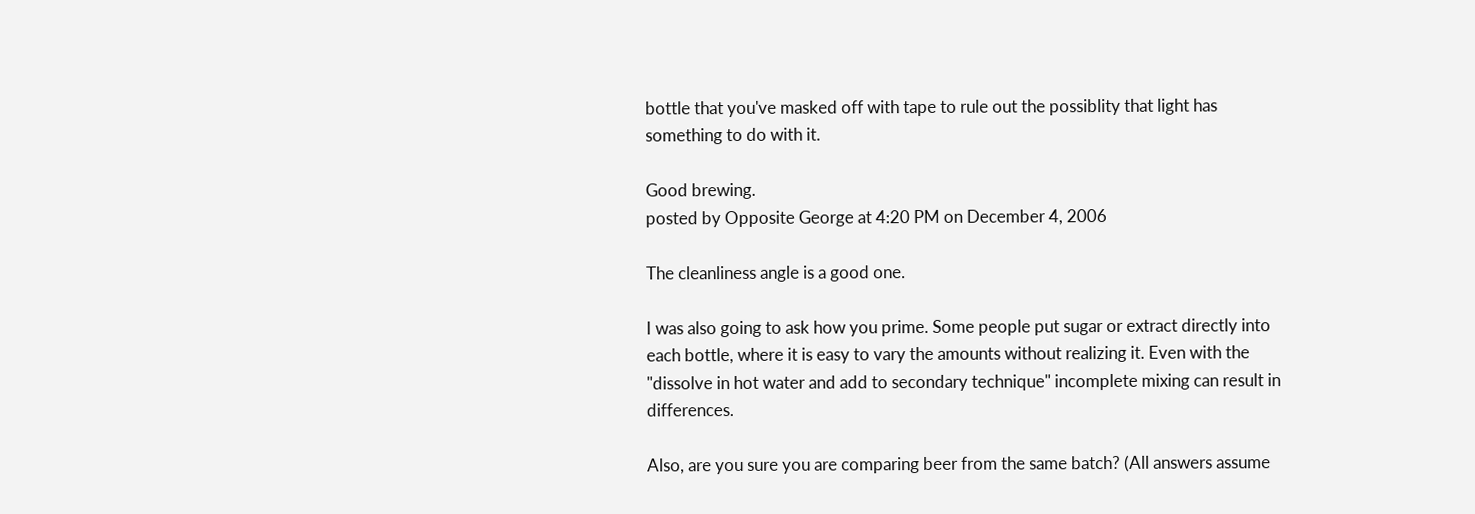bottle that you've masked off with tape to rule out the possiblity that light has something to do with it.

Good brewing.
posted by Opposite George at 4:20 PM on December 4, 2006

The cleanliness angle is a good one.

I was also going to ask how you prime. Some people put sugar or extract directly into each bottle, where it is easy to vary the amounts without realizing it. Even with the "dissolve in hot water and add to secondary technique" incomplete mixing can result in differences.

Also, are you sure you are comparing beer from the same batch? (All answers assume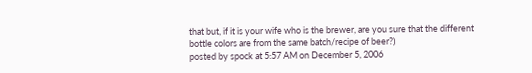that but, if it is your wife who is the brewer, are you sure that the different bottle colors are from the same batch/recipe of beer?)
posted by spock at 5:57 AM on December 5, 2006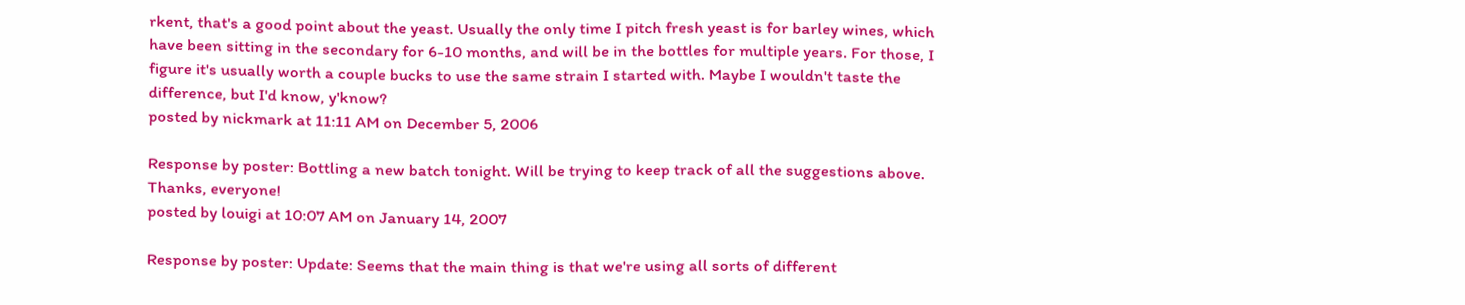rkent, that's a good point about the yeast. Usually the only time I pitch fresh yeast is for barley wines, which have been sitting in the secondary for 6-10 months, and will be in the bottles for multiple years. For those, I figure it's usually worth a couple bucks to use the same strain I started with. Maybe I wouldn't taste the difference, but I'd know, y'know?
posted by nickmark at 11:11 AM on December 5, 2006

Response by poster: Bottling a new batch tonight. Will be trying to keep track of all the suggestions above. Thanks, everyone!
posted by louigi at 10:07 AM on January 14, 2007

Response by poster: Update: Seems that the main thing is that we're using all sorts of different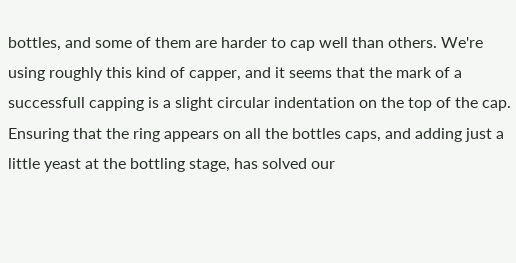bottles, and some of them are harder to cap well than others. We're using roughly this kind of capper, and it seems that the mark of a successfull capping is a slight circular indentation on the top of the cap. Ensuring that the ring appears on all the bottles caps, and adding just a little yeast at the bottling stage, has solved our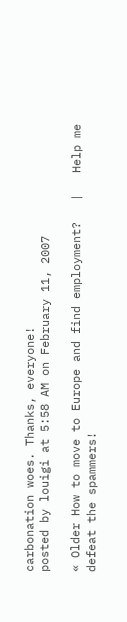carbonation woes. Thanks, everyone!
posted by louigi at 5:58 AM on February 11, 2007

« Older How to move to Europe and find employment?   |   Help me defeat the spammers!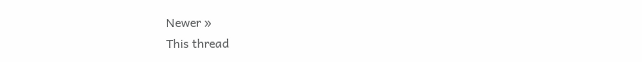Newer »
This thread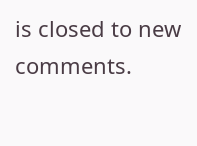is closed to new comments.